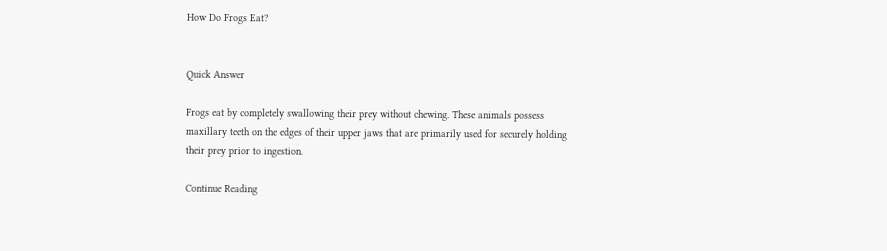How Do Frogs Eat?


Quick Answer

Frogs eat by completely swallowing their prey without chewing. These animals possess maxillary teeth on the edges of their upper jaws that are primarily used for securely holding their prey prior to ingestion.

Continue Reading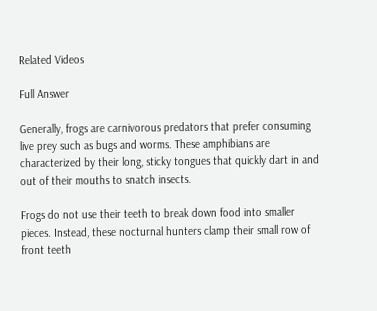Related Videos

Full Answer

Generally, frogs are carnivorous predators that prefer consuming live prey such as bugs and worms. These amphibians are characterized by their long, sticky tongues that quickly dart in and out of their mouths to snatch insects.

Frogs do not use their teeth to break down food into smaller pieces. Instead, these nocturnal hunters clamp their small row of front teeth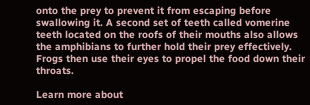onto the prey to prevent it from escaping before swallowing it. A second set of teeth called vomerine teeth located on the roofs of their mouths also allows the amphibians to further hold their prey effectively. Frogs then use their eyes to propel the food down their throats.

Learn more about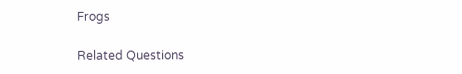Frogs

Related Questions